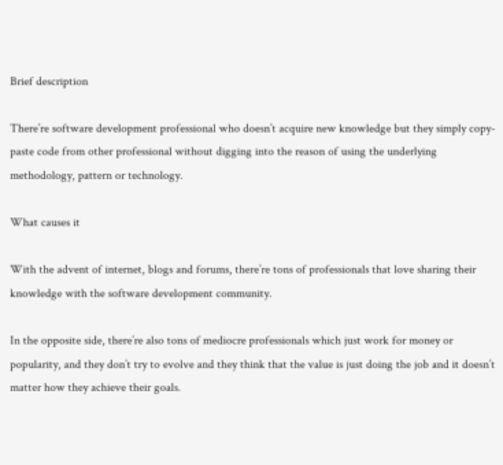Brief description

There’re software development professional who doesn’t acquire new knowledge but they simply copy-paste code from other professional without digging into the reason of using the underlying methodology, pattern or technology.

What causes it

With the advent of internet, blogs and forums, there’re tons of professionals that love sharing their knowledge with the software development community.

In the opposite side, there’re also tons of mediocre professionals which just work for money or popularity, and they don’t try to evolve and they think that the value is just doing the job and it doesn’t matter how they achieve their goals.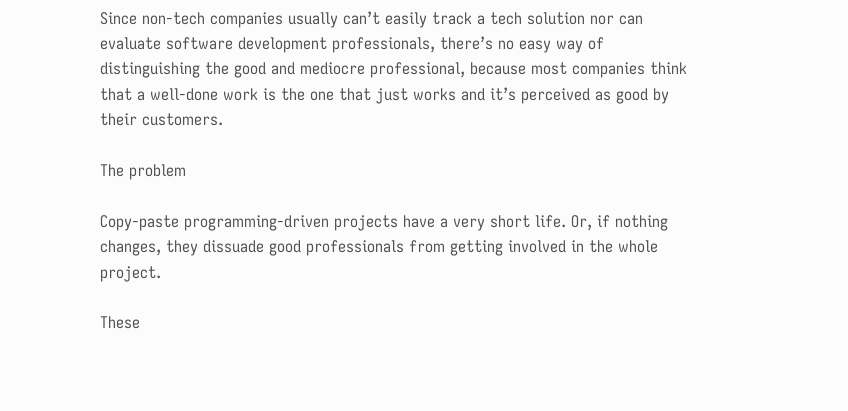Since non-tech companies usually can’t easily track a tech solution nor can evaluate software development professionals, there’s no easy way of distinguishing the good and mediocre professional, because most companies think that a well-done work is the one that just works and it’s perceived as good by their customers.

The problem

Copy-paste programming-driven projects have a very short life. Or, if nothing changes, they dissuade good professionals from getting involved in the whole project.

These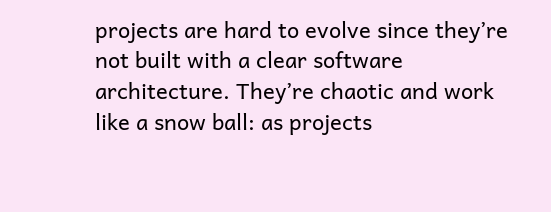projects are hard to evolve since they’re not built with a clear software architecture. They’re chaotic and work like a snow ball: as projects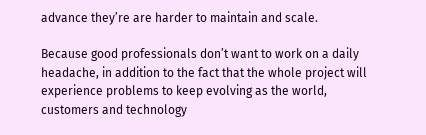advance they’re are harder to maintain and scale.

Because good professionals don’t want to work on a daily headache, in addition to the fact that the whole project will experience problems to keep evolving as the world, customers and technology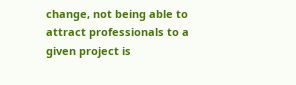change, not being able to attract professionals to a given project is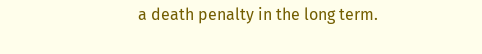a death penalty in the long term.